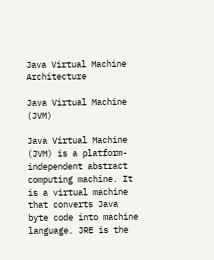Java Virtual Machine Architecture

Java Virtual Machine (JVM)

Java Virtual Machine (JVM) is a platform-independent abstract computing machine. It is a virtual machine that converts Java byte code into machine language. JRE is the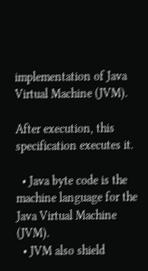implementation of Java Virtual Machine (JVM).

After execution, this specification executes it.

  • Java byte code is the machine language for the Java Virtual Machine (JVM).
  • JVM also shield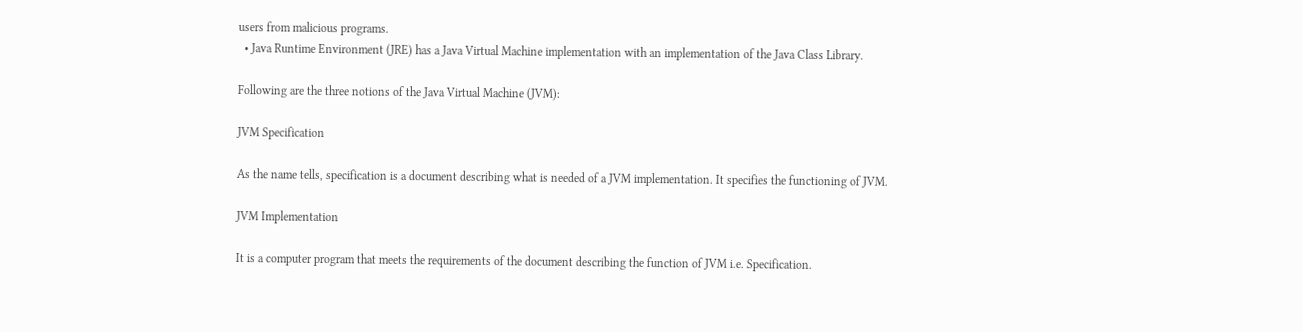users from malicious programs.
  • Java Runtime Environment (JRE) has a Java Virtual Machine implementation with an implementation of the Java Class Library.

Following are the three notions of the Java Virtual Machine (JVM):

JVM Specification

As the name tells, specification is a document describing what is needed of a JVM implementation. It specifies the functioning of JVM.

JVM Implementation

It is a computer program that meets the requirements of the document describing the function of JVM i.e. Specification.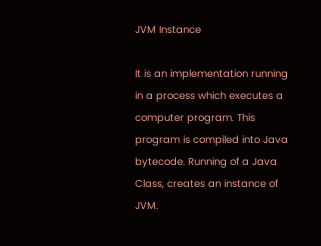JVM Instance

It is an implementation running in a process which executes a computer program. This program is compiled into Java bytecode. Running of a Java Class, creates an instance of JVM.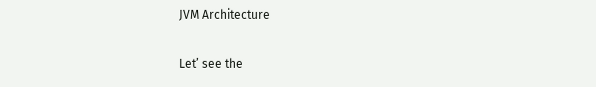JVM Architecture

Let’ see the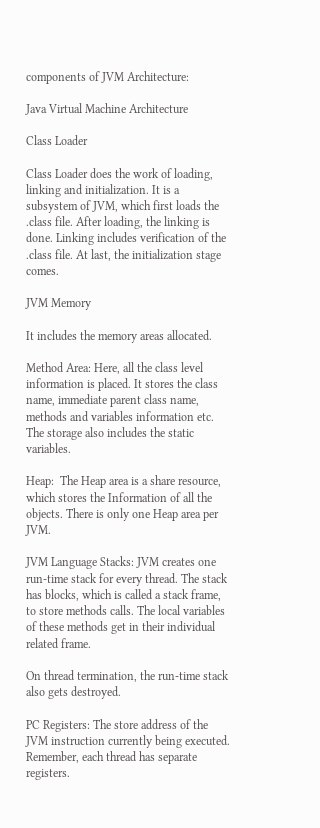components of JVM Architecture:

Java Virtual Machine Architecture

Class Loader

Class Loader does the work of loading, linking and initialization. It is a subsystem of JVM, which first loads the .class file. After loading, the linking is done. Linking includes verification of the .class file. At last, the initialization stage comes.

JVM Memory

It includes the memory areas allocated.

Method Area: Here, all the class level information is placed. It stores the class name, immediate parent class name, methods and variables information etc. The storage also includes the static variables.

Heap:  The Heap area is a share resource, which stores the Information of all the objects. There is only one Heap area per JVM.

JVM Language Stacks: JVM creates one run-time stack for every thread. The stack has blocks, which is called a stack frame, to store methods calls. The local variables of these methods get in their individual related frame.

On thread termination, the run-time stack also gets destroyed.

PC Registers: The store address of the JVM instruction currently being executed. Remember, each thread has separate registers.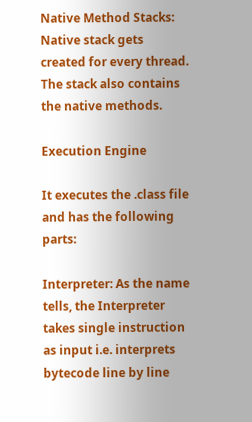Native Method Stacks: Native stack gets created for every thread. The stack also contains the native methods.

Execution Engine

It executes the .class file and has the following parts:

Interpreter: As the name tells, the Interpreter takes single instruction as input i.e. interprets bytecode line by line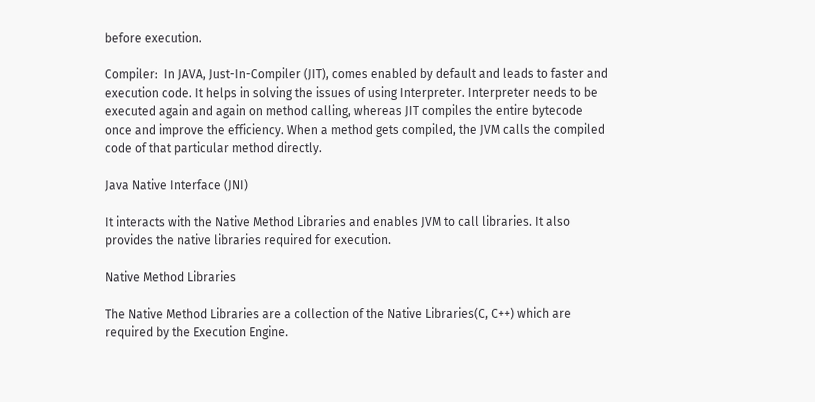before execution.

Compiler:  In JAVA, Just-In-Compiler (JIT), comes enabled by default and leads to faster and execution code. It helps in solving the issues of using Interpreter. Interpreter needs to be executed again and again on method calling, whereas JIT compiles the entire bytecode once and improve the efficiency. When a method gets compiled, the JVM calls the compiled code of that particular method directly.

Java Native Interface (JNI)

It interacts with the Native Method Libraries and enables JVM to call libraries. It also provides the native libraries required for execution.

Native Method Libraries

The Native Method Libraries are a collection of the Native Libraries(C, C++) which are required by the Execution Engine.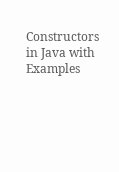Constructors in Java with Examples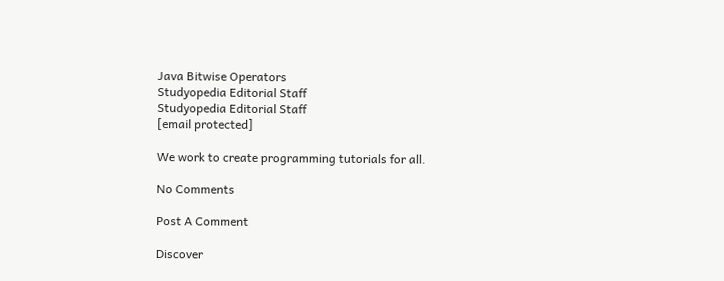Java Bitwise Operators
Studyopedia Editorial Staff
Studyopedia Editorial Staff
[email protected]

We work to create programming tutorials for all.

No Comments

Post A Comment

Discover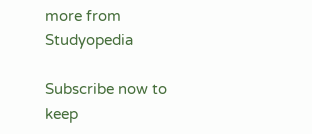more from Studyopedia

Subscribe now to keep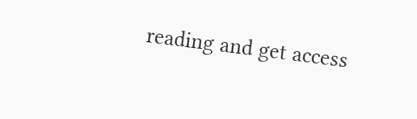reading and get access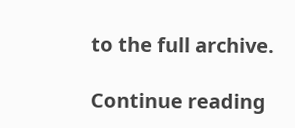to the full archive.

Continue reading